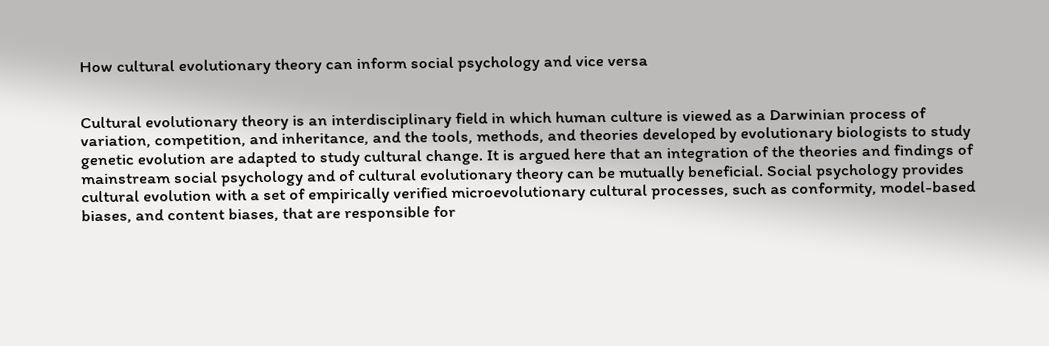How cultural evolutionary theory can inform social psychology and vice versa


Cultural evolutionary theory is an interdisciplinary field in which human culture is viewed as a Darwinian process of variation, competition, and inheritance, and the tools, methods, and theories developed by evolutionary biologists to study genetic evolution are adapted to study cultural change. It is argued here that an integration of the theories and findings of mainstream social psychology and of cultural evolutionary theory can be mutually beneficial. Social psychology provides cultural evolution with a set of empirically verified microevolutionary cultural processes, such as conformity, model-based biases, and content biases, that are responsible for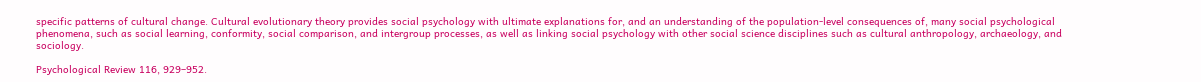specific patterns of cultural change. Cultural evolutionary theory provides social psychology with ultimate explanations for, and an understanding of the population-level consequences of, many social psychological phenomena, such as social learning, conformity, social comparison, and intergroup processes, as well as linking social psychology with other social science disciplines such as cultural anthropology, archaeology, and sociology.

Psychological Review 116, 929–952.